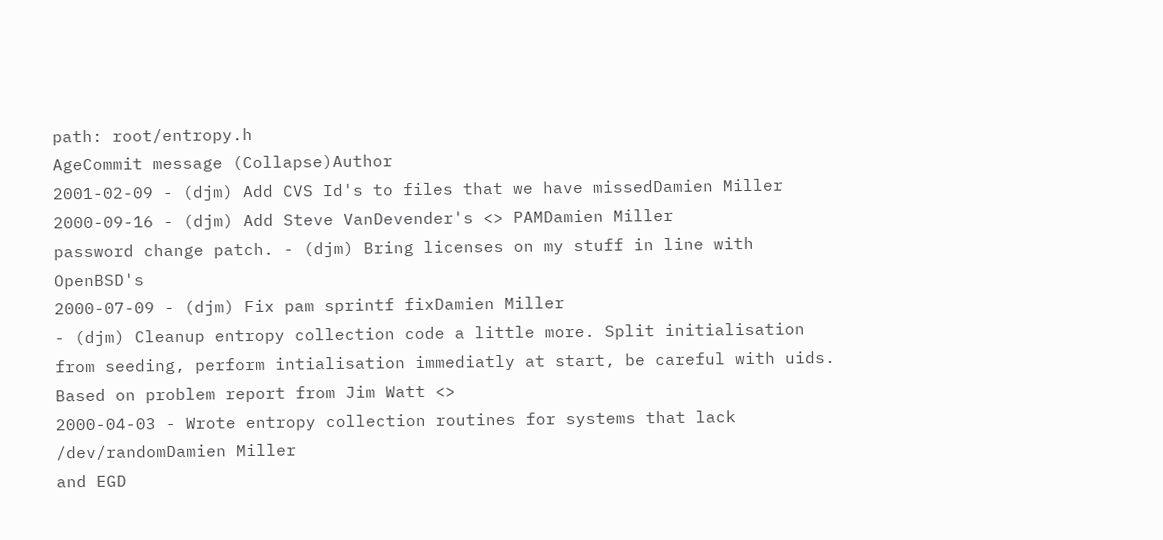path: root/entropy.h
AgeCommit message (Collapse)Author
2001-02-09 - (djm) Add CVS Id's to files that we have missedDamien Miller
2000-09-16 - (djm) Add Steve VanDevender's <> PAMDamien Miller
password change patch. - (djm) Bring licenses on my stuff in line with OpenBSD's
2000-07-09 - (djm) Fix pam sprintf fixDamien Miller
- (djm) Cleanup entropy collection code a little more. Split initialisation from seeding, perform intialisation immediatly at start, be careful with uids. Based on problem report from Jim Watt <>
2000-04-03 - Wrote entropy collection routines for systems that lack /dev/randomDamien Miller
and EGD